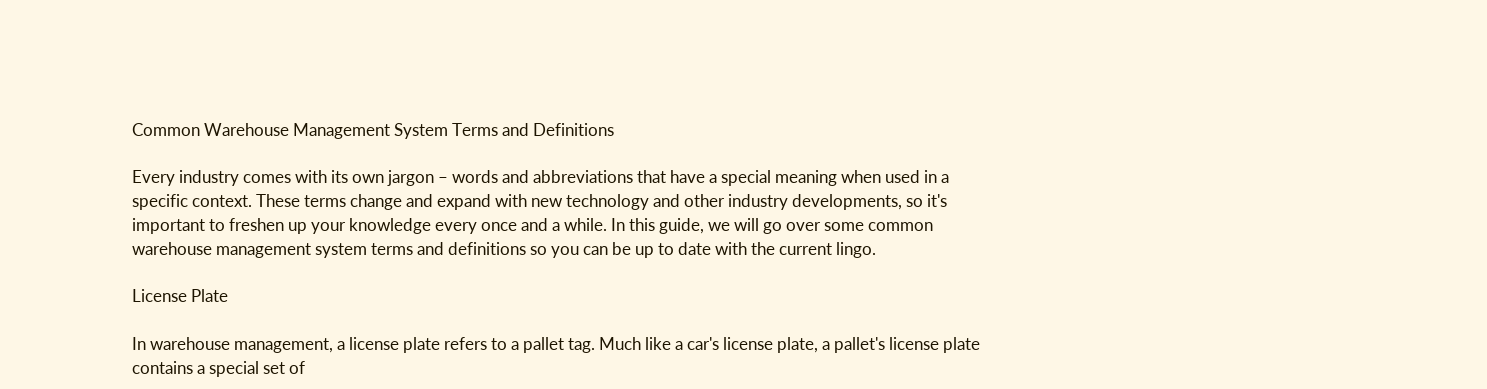Common Warehouse Management System Terms and Definitions

Every industry comes with its own jargon – words and abbreviations that have a special meaning when used in a specific context. These terms change and expand with new technology and other industry developments, so it's important to freshen up your knowledge every once and a while. In this guide, we will go over some common warehouse management system terms and definitions so you can be up to date with the current lingo.

License Plate

In warehouse management, a license plate refers to a pallet tag. Much like a car's license plate, a pallet's license plate contains a special set of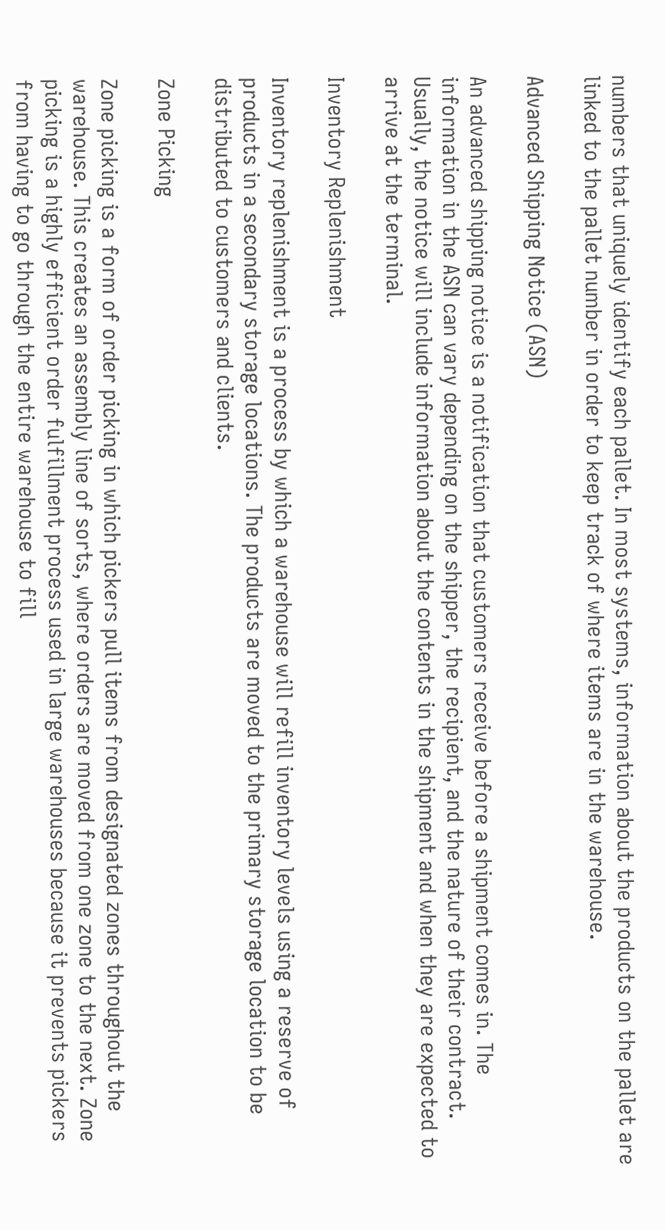numbers that uniquely identify each pallet. In most systems, information about the products on the pallet are linked to the pallet number in order to keep track of where items are in the warehouse.

Advanced Shipping Notice (ASN)

An advanced shipping notice is a notification that customers receive before a shipment comes in. The information in the ASN can vary depending on the shipper, the recipient, and the nature of their contract. Usually, the notice will include information about the contents in the shipment and when they are expected to arrive at the terminal.

Inventory Replenishment

Inventory replenishment is a process by which a warehouse will refill inventory levels using a reserve of products in a secondary storage locations. The products are moved to the primary storage location to be distributed to customers and clients.

Zone Picking

Zone picking is a form of order picking in which pickers pull items from designated zones throughout the warehouse. This creates an assembly line of sorts, where orders are moved from one zone to the next. Zone picking is a highly efficient order fulfillment process used in large warehouses because it prevents pickers from having to go through the entire warehouse to fill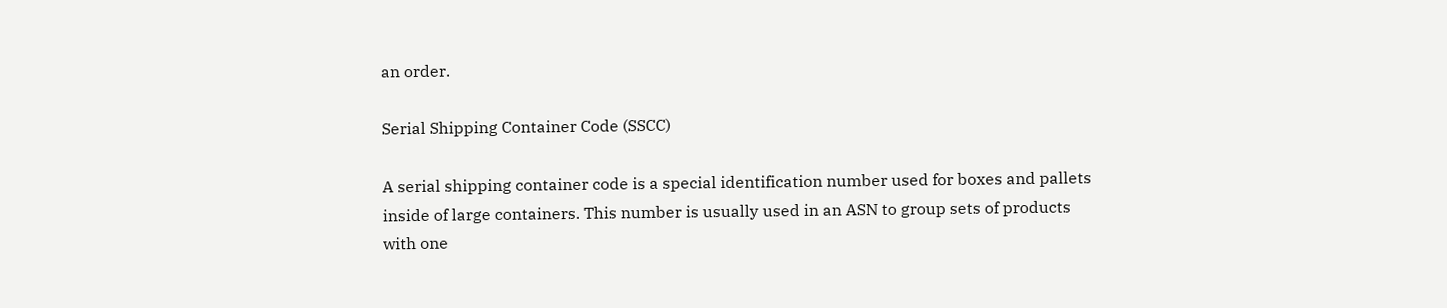an order.

Serial Shipping Container Code (SSCC)

A serial shipping container code is a special identification number used for boxes and pallets inside of large containers. This number is usually used in an ASN to group sets of products with one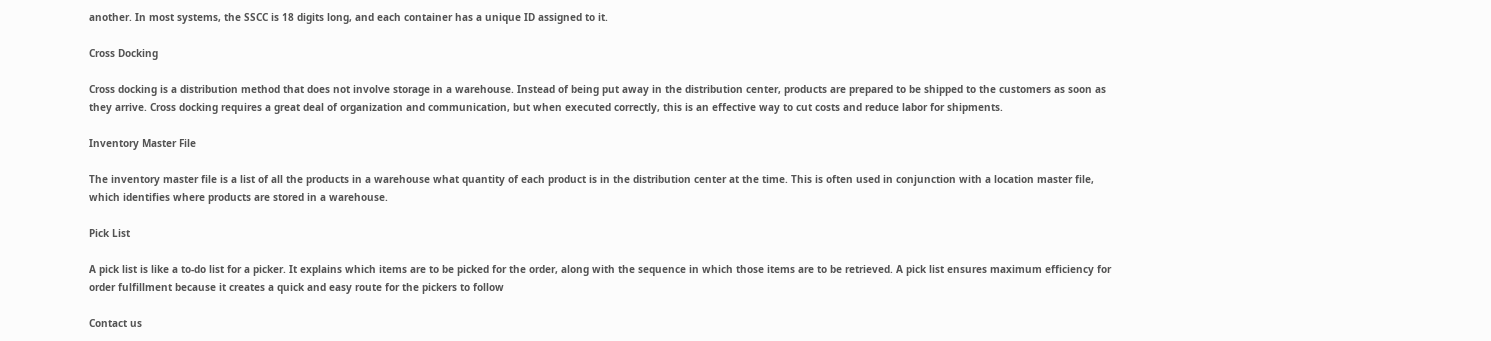another. In most systems, the SSCC is 18 digits long, and each container has a unique ID assigned to it.

Cross Docking

Cross docking is a distribution method that does not involve storage in a warehouse. Instead of being put away in the distribution center, products are prepared to be shipped to the customers as soon as they arrive. Cross docking requires a great deal of organization and communication, but when executed correctly, this is an effective way to cut costs and reduce labor for shipments.

Inventory Master File

The inventory master file is a list of all the products in a warehouse what quantity of each product is in the distribution center at the time. This is often used in conjunction with a location master file, which identifies where products are stored in a warehouse.

Pick List

A pick list is like a to-do list for a picker. It explains which items are to be picked for the order, along with the sequence in which those items are to be retrieved. A pick list ensures maximum efficiency for order fulfillment because it creates a quick and easy route for the pickers to follow

Contact us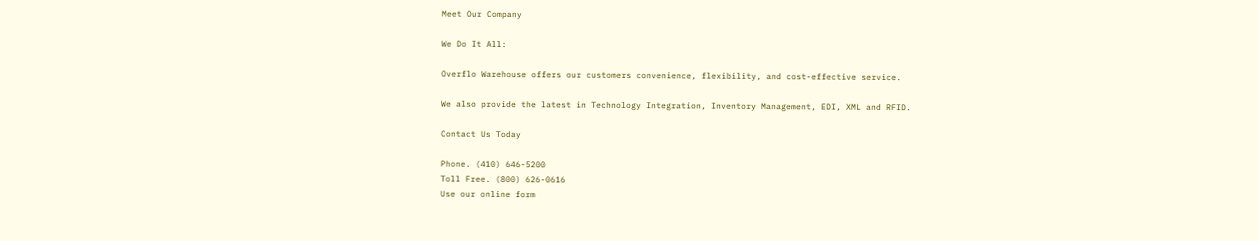Meet Our Company

We Do It All:

Overflo Warehouse offers our customers convenience, flexibility, and cost-effective service.

We also provide the latest in Technology Integration, Inventory Management, EDI, XML and RFID.

Contact Us Today

Phone. (410) 646-5200
Toll Free. (800) 626-0616
Use our online form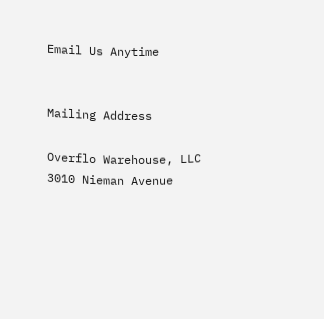Email Us Anytime


Mailing Address

Overflo Warehouse, LLC
3010 Nieman Avenue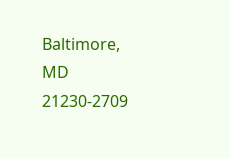Baltimore, MD 21230-2709